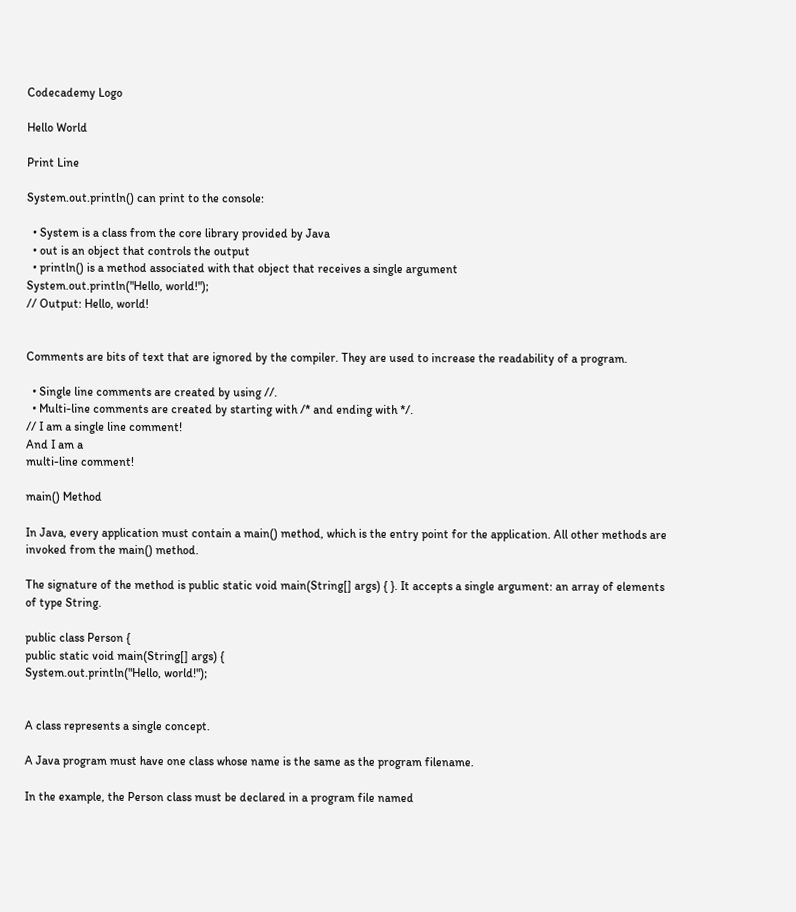Codecademy Logo

Hello World

Print Line

System.out.println() can print to the console:

  • System is a class from the core library provided by Java
  • out is an object that controls the output
  • println() is a method associated with that object that receives a single argument
System.out.println("Hello, world!");
// Output: Hello, world!


Comments are bits of text that are ignored by the compiler. They are used to increase the readability of a program.

  • Single line comments are created by using //.
  • Multi-line comments are created by starting with /* and ending with */.
// I am a single line comment!
And I am a
multi-line comment!

main() Method

In Java, every application must contain a main() method, which is the entry point for the application. All other methods are invoked from the main() method.

The signature of the method is public static void main(String[] args) { }. It accepts a single argument: an array of elements of type String.

public class Person {
public static void main(String[] args) {
System.out.println("Hello, world!");


A class represents a single concept.

A Java program must have one class whose name is the same as the program filename.

In the example, the Person class must be declared in a program file named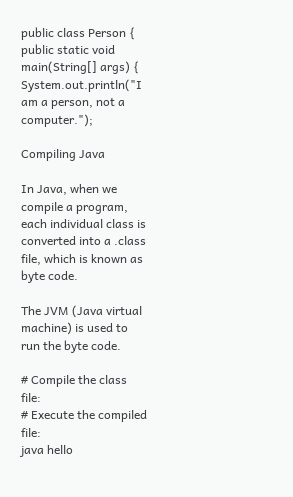public class Person {
public static void main(String[] args) {
System.out.println("I am a person, not a computer.");

Compiling Java

In Java, when we compile a program, each individual class is converted into a .class file, which is known as byte code.

The JVM (Java virtual machine) is used to run the byte code.

# Compile the class file:
# Execute the compiled file:
java hello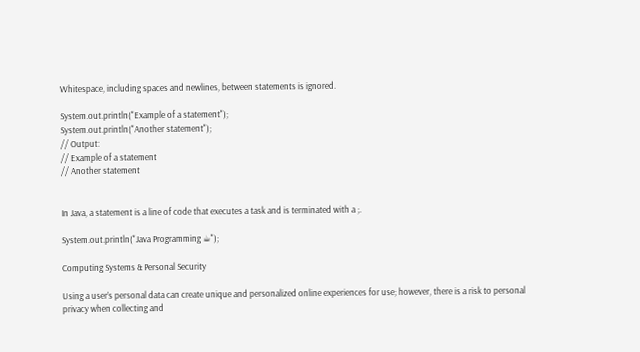Whitespace, including spaces and newlines, between statements is ignored.

System.out.println("Example of a statement");
System.out.println("Another statement");
// Output:
// Example of a statement
// Another statement


In Java, a statement is a line of code that executes a task and is terminated with a ;.

System.out.println("Java Programming ☕");

Computing Systems & Personal Security

Using a user’s personal data can create unique and personalized online experiences for use; however, there is a risk to personal privacy when collecting and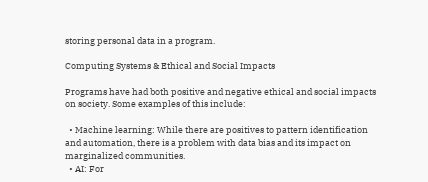storing personal data in a program.

Computing Systems & Ethical and Social Impacts

Programs have had both positive and negative ethical and social impacts on society. Some examples of this include:

  • Machine learning: While there are positives to pattern identification and automation, there is a problem with data bias and its impact on marginalized communities.
  • AI: For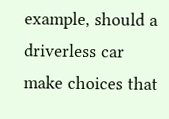example, should a driverless car make choices that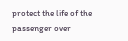protect the life of the passenger over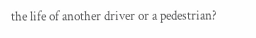the life of another driver or a pedestrian?